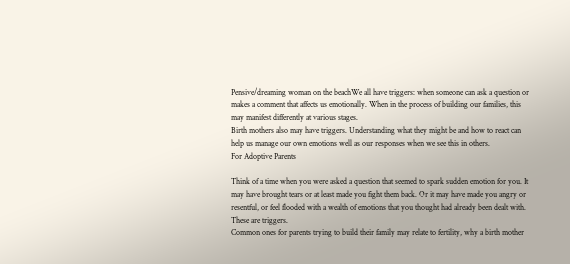Pensive/dreaming woman on the beachWe all have triggers: when someone can ask a question or makes a comment that affects us emotionally. When in the process of building our families, this may manifest differently at various stages.
Birth mothers also may have triggers. Understanding what they might be and how to react can help us manage our own emotions well as our responses when we see this in others.
For Adoptive Parents

Think of a time when you were asked a question that seemed to spark sudden emotion for you. It may have brought tears or at least made you fight them back. Or it may have made you angry or resentful, or feel flooded with a wealth of emotions that you thought had already been dealt with. These are triggers.
Common ones for parents trying to build their family may relate to fertility, why a birth mother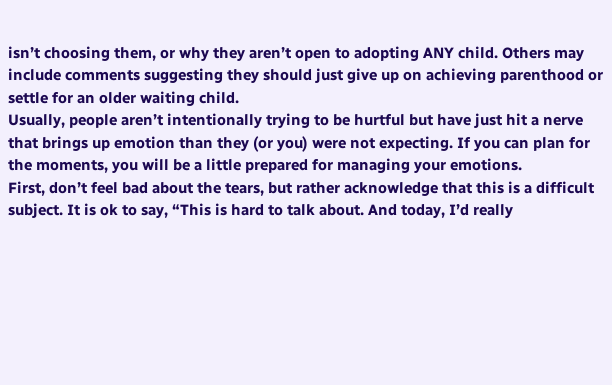isn’t choosing them, or why they aren’t open to adopting ANY child. Others may include comments suggesting they should just give up on achieving parenthood or settle for an older waiting child.
Usually, people aren’t intentionally trying to be hurtful but have just hit a nerve that brings up emotion than they (or you) were not expecting. If you can plan for the moments, you will be a little prepared for managing your emotions.
First, don’t feel bad about the tears, but rather acknowledge that this is a difficult subject. It is ok to say, “This is hard to talk about. And today, I’d really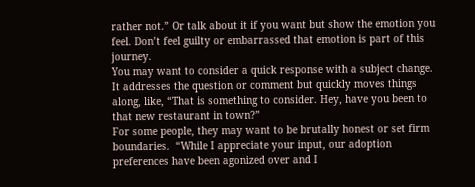rather not.” Or talk about it if you want but show the emotion you feel. Don’t feel guilty or embarrassed that emotion is part of this journey.
You may want to consider a quick response with a subject change.  It addresses the question or comment but quickly moves things along, like, “That is something to consider. Hey, have you been to that new restaurant in town?”
For some people, they may want to be brutally honest or set firm boundaries.  “While I appreciate your input, our adoption preferences have been agonized over and I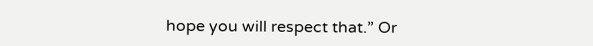hope you will respect that.” Or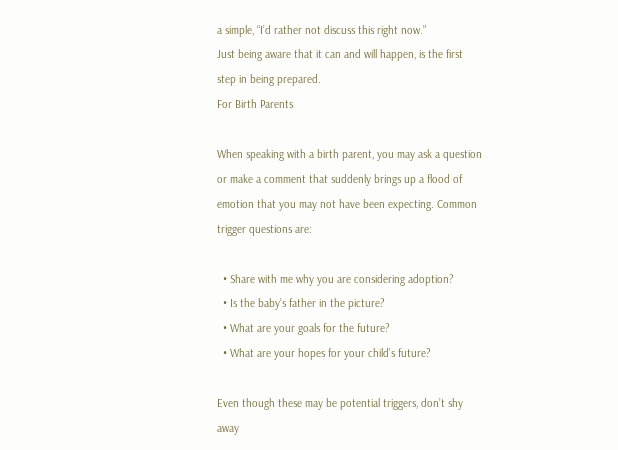a simple, “I’d rather not discuss this right now.”
Just being aware that it can and will happen, is the first step in being prepared.
For Birth Parents

When speaking with a birth parent, you may ask a question or make a comment that suddenly brings up a flood of emotion that you may not have been expecting. Common trigger questions are:

  • Share with me why you are considering adoption?
  • Is the baby’s father in the picture?
  • What are your goals for the future?
  • What are your hopes for your child’s future?

Even though these may be potential triggers, don’t shy away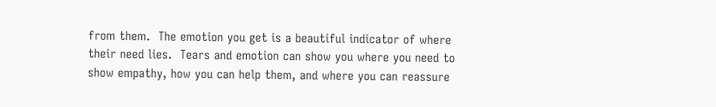from them.  The emotion you get is a beautiful indicator of where their need lies.  Tears and emotion can show you where you need to show empathy, how you can help them, and where you can reassure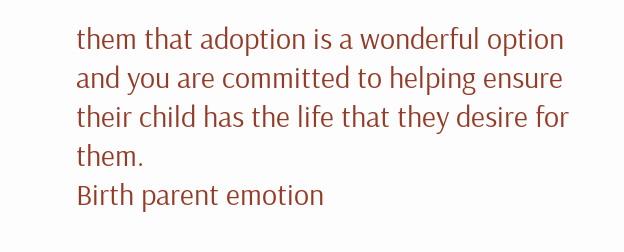them that adoption is a wonderful option and you are committed to helping ensure their child has the life that they desire for them.
Birth parent emotion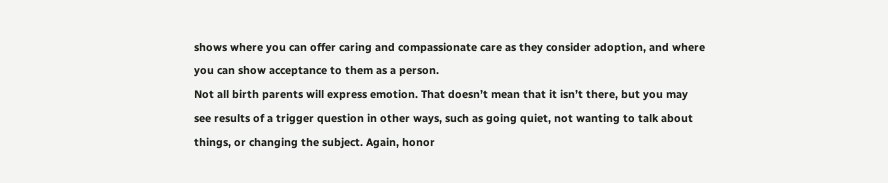shows where you can offer caring and compassionate care as they consider adoption, and where you can show acceptance to them as a person.
Not all birth parents will express emotion. That doesn’t mean that it isn’t there, but you may see results of a trigger question in other ways, such as going quiet, not wanting to talk about things, or changing the subject. Again, honor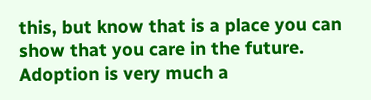this, but know that is a place you can show that you care in the future.
Adoption is very much a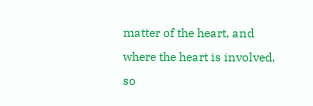matter of the heart, and where the heart is involved, so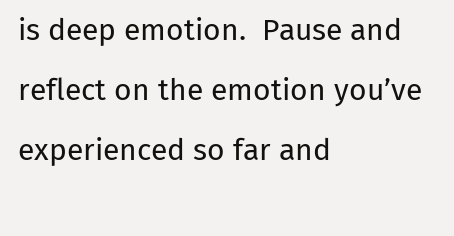is deep emotion.  Pause and reflect on the emotion you’ve experienced so far and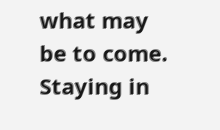what may be to come. Staying in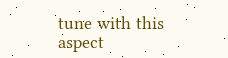tune with this aspect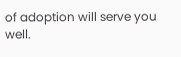of adoption will serve you well.